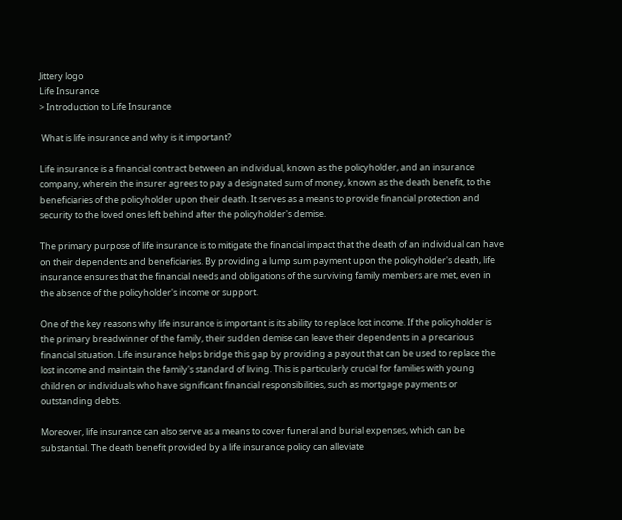Jittery logo
Life Insurance
> Introduction to Life Insurance

 What is life insurance and why is it important?

Life insurance is a financial contract between an individual, known as the policyholder, and an insurance company, wherein the insurer agrees to pay a designated sum of money, known as the death benefit, to the beneficiaries of the policyholder upon their death. It serves as a means to provide financial protection and security to the loved ones left behind after the policyholder's demise.

The primary purpose of life insurance is to mitigate the financial impact that the death of an individual can have on their dependents and beneficiaries. By providing a lump sum payment upon the policyholder's death, life insurance ensures that the financial needs and obligations of the surviving family members are met, even in the absence of the policyholder's income or support.

One of the key reasons why life insurance is important is its ability to replace lost income. If the policyholder is the primary breadwinner of the family, their sudden demise can leave their dependents in a precarious financial situation. Life insurance helps bridge this gap by providing a payout that can be used to replace the lost income and maintain the family's standard of living. This is particularly crucial for families with young children or individuals who have significant financial responsibilities, such as mortgage payments or outstanding debts.

Moreover, life insurance can also serve as a means to cover funeral and burial expenses, which can be substantial. The death benefit provided by a life insurance policy can alleviate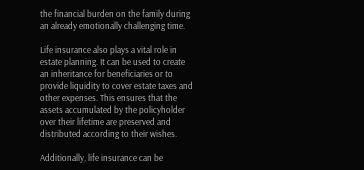the financial burden on the family during an already emotionally challenging time.

Life insurance also plays a vital role in estate planning. It can be used to create an inheritance for beneficiaries or to provide liquidity to cover estate taxes and other expenses. This ensures that the assets accumulated by the policyholder over their lifetime are preserved and distributed according to their wishes.

Additionally, life insurance can be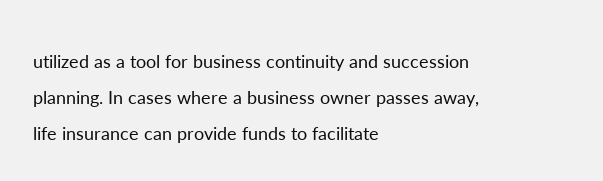utilized as a tool for business continuity and succession planning. In cases where a business owner passes away, life insurance can provide funds to facilitate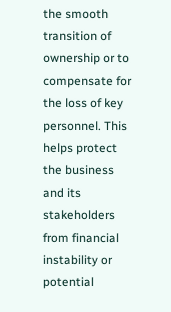the smooth transition of ownership or to compensate for the loss of key personnel. This helps protect the business and its stakeholders from financial instability or potential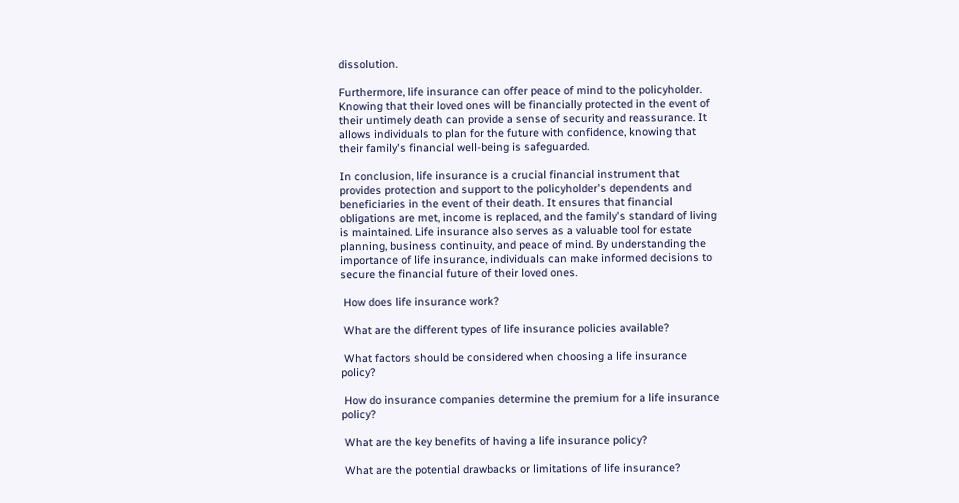dissolution.

Furthermore, life insurance can offer peace of mind to the policyholder. Knowing that their loved ones will be financially protected in the event of their untimely death can provide a sense of security and reassurance. It allows individuals to plan for the future with confidence, knowing that their family's financial well-being is safeguarded.

In conclusion, life insurance is a crucial financial instrument that provides protection and support to the policyholder's dependents and beneficiaries in the event of their death. It ensures that financial obligations are met, income is replaced, and the family's standard of living is maintained. Life insurance also serves as a valuable tool for estate planning, business continuity, and peace of mind. By understanding the importance of life insurance, individuals can make informed decisions to secure the financial future of their loved ones.

 How does life insurance work?

 What are the different types of life insurance policies available?

 What factors should be considered when choosing a life insurance policy?

 How do insurance companies determine the premium for a life insurance policy?

 What are the key benefits of having a life insurance policy?

 What are the potential drawbacks or limitations of life insurance?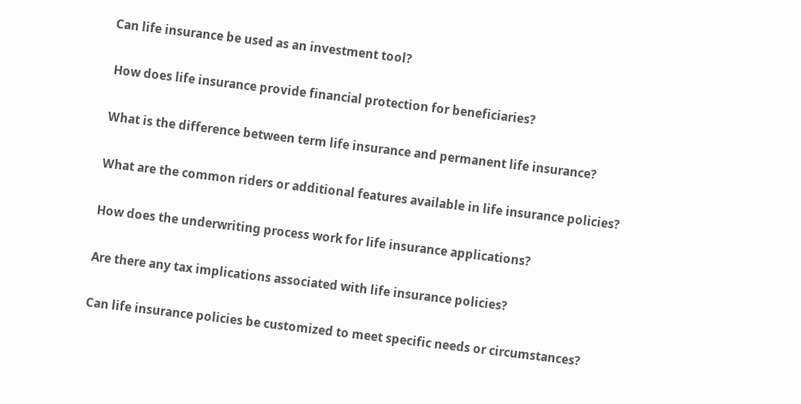Can life insurance be used as an investment tool?

 How does life insurance provide financial protection for beneficiaries?

 What is the difference between term life insurance and permanent life insurance?

 What are the common riders or additional features available in life insurance policies?

 How does the underwriting process work for life insurance applications?

 Are there any tax implications associated with life insurance policies?

 Can life insurance policies be customized to meet specific needs or circumstances?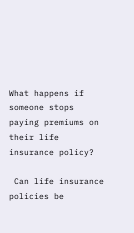What happens if someone stops paying premiums on their life insurance policy?

 Can life insurance policies be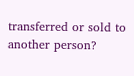transferred or sold to another person?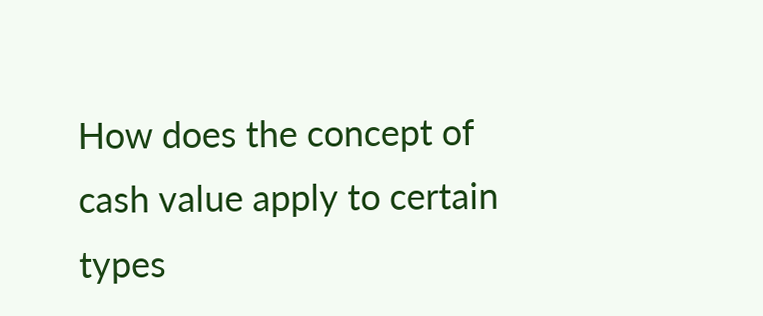How does the concept of cash value apply to certain types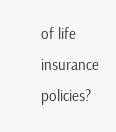of life insurance policies?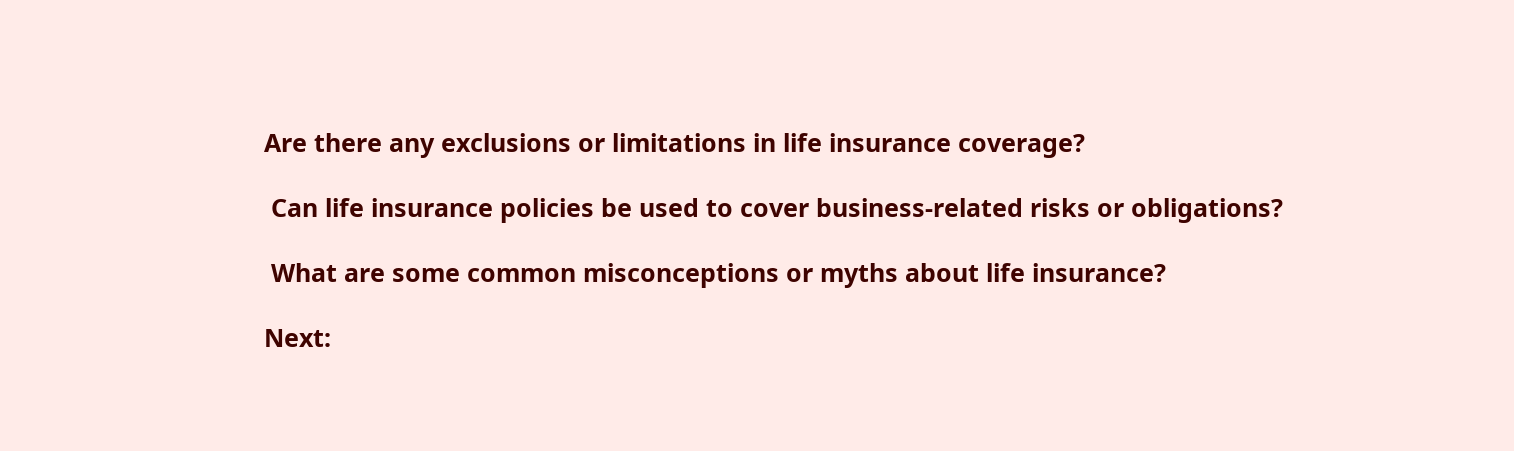Are there any exclusions or limitations in life insurance coverage?

 Can life insurance policies be used to cover business-related risks or obligations?

 What are some common misconceptions or myths about life insurance?

Next: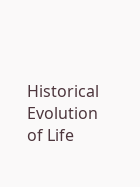Historical Evolution of Life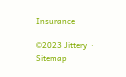Insurance

©2023 Jittery  ·  Sitemap